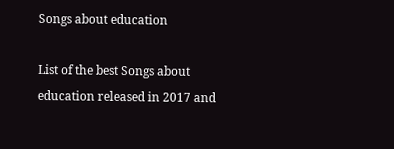Songs about education

List of the best Songs about education released in 2017 and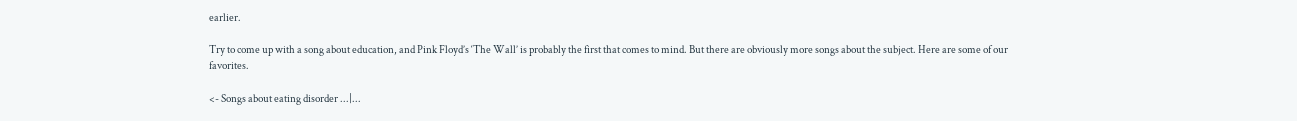earlier.

Try to come up with a song about education, and Pink Floyd’s ‘The Wall’ is probably the first that comes to mind. But there are obviously more songs about the subject. Here are some of our favorites.

<- Songs about eating disorder ...|...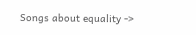Songs about equality ->